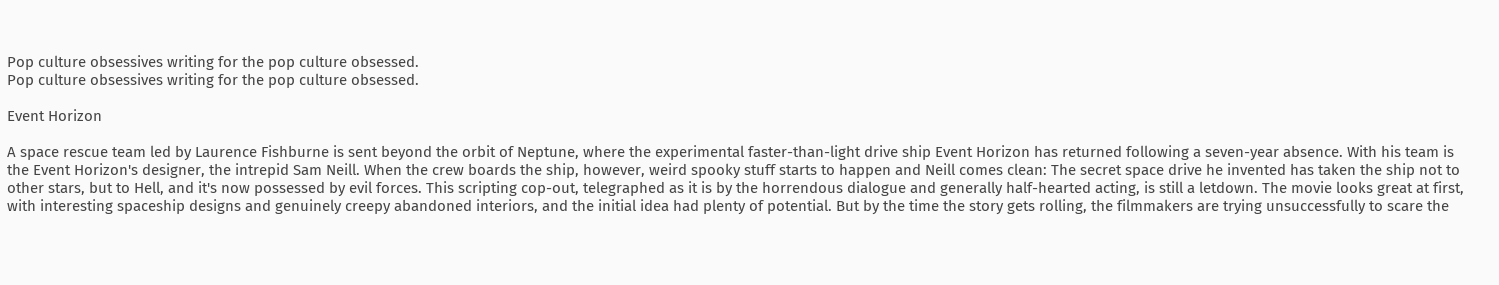Pop culture obsessives writing for the pop culture obsessed.
Pop culture obsessives writing for the pop culture obsessed.

Event Horizon

A space rescue team led by Laurence Fishburne is sent beyond the orbit of Neptune, where the experimental faster-than-light drive ship Event Horizon has returned following a seven-year absence. With his team is the Event Horizon's designer, the intrepid Sam Neill. When the crew boards the ship, however, weird spooky stuff starts to happen and Neill comes clean: The secret space drive he invented has taken the ship not to other stars, but to Hell, and it's now possessed by evil forces. This scripting cop-out, telegraphed as it is by the horrendous dialogue and generally half-hearted acting, is still a letdown. The movie looks great at first, with interesting spaceship designs and genuinely creepy abandoned interiors, and the initial idea had plenty of potential. But by the time the story gets rolling, the filmmakers are trying unsuccessfully to scare the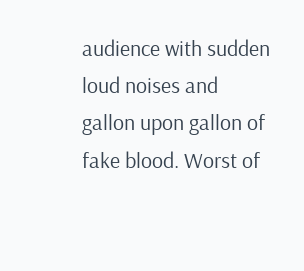audience with sudden loud noises and gallon upon gallon of fake blood. Worst of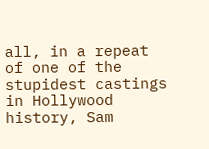all, in a repeat of one of the stupidest castings in Hollywood history, Sam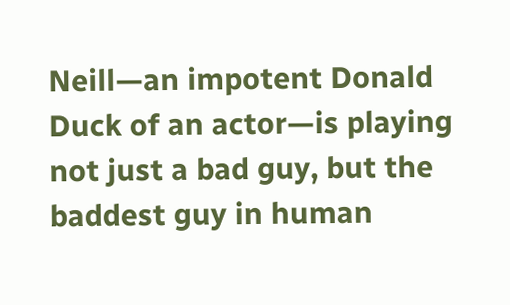Neill—an impotent Donald Duck of an actor—is playing not just a bad guy, but the baddest guy in human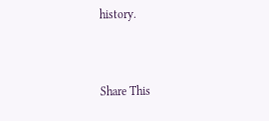history.


Share This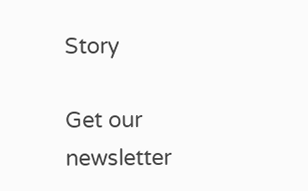Story

Get our newsletter